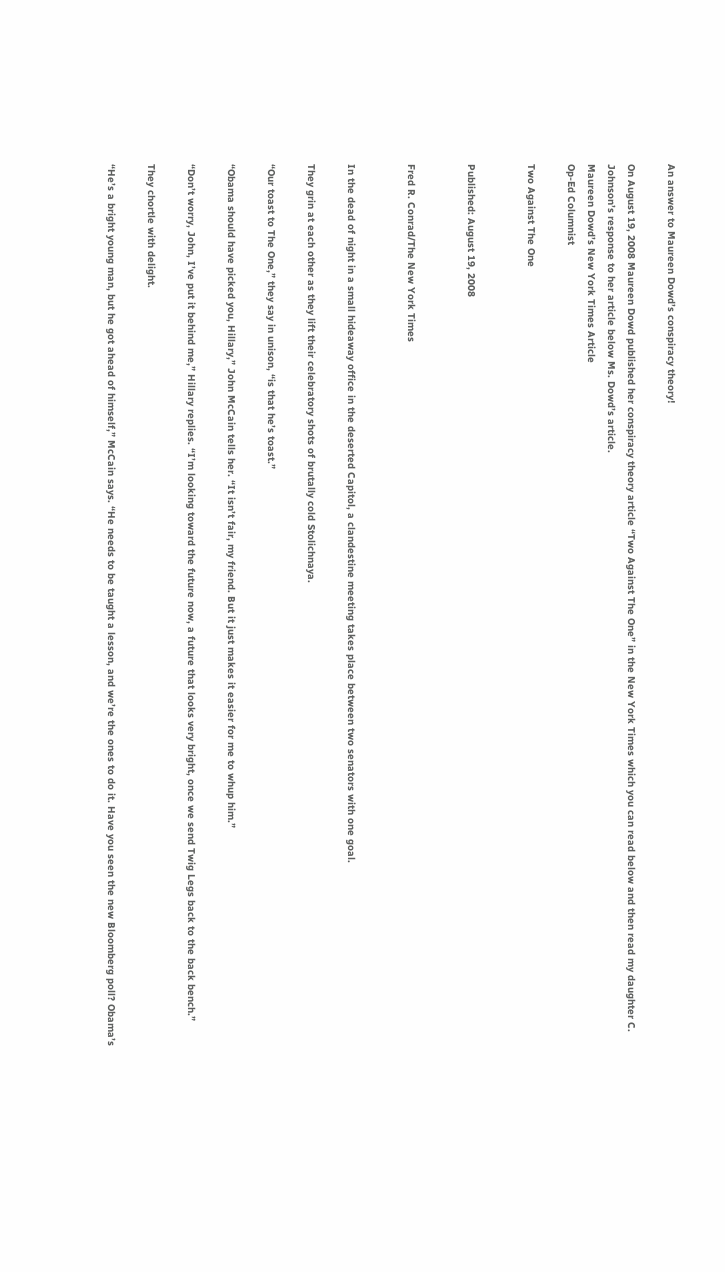An answer to Maureen Dowd’s conspiracy theory!

On August 19, 2008 Maureen Dowd published her conspiracy theory article “Two Against The One” in the New York Times which you can read below and then read my daughter C. Johnson’s response to her article below Ms. Dowd’s article.
Maureen Dowd’s New York Times Article
Op-Ed Columnist

Two Against The One


Published: August 19, 2008


Fred R. Conrad/The New York Times


In the dead of night in a small hideaway office in the deserted Capitol, a clandestine meeting takes place between two senators with one goal.

They grin at each other as they lift their celebratory shots of brutally cold Stolichnaya.

“Our toast to The One,” they say in unison, “is that he’s toast.”

“Obama should have picked you, Hillary,” John McCain tells her. “It isn’t fair, my friend. But it just makes it easier for me to whup him.”

“Don’t worry, John, I’ve put it behind me,” Hillary replies. “I’m looking toward the future now, a future that looks very bright, once we send Twig Legs back to the back bench.”

They chortle with delight.

“He’s a bright young man, but he got ahead of himself,” McCain says. “He needs to be taught a lesson, and we’re the ones to do it. Have you seen the new Bloomberg poll? Obama’s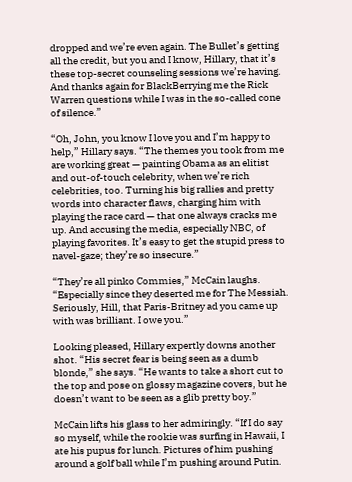dropped and we’re even again. The Bullet’s getting all the credit, but you and I know, Hillary, that it’s these top-secret counseling sessions we’re having. And thanks again for BlackBerrying me the Rick Warren questions while I was in the so-called cone of silence.”

“Oh, John, you know I love you and I’m happy to help,” Hillary says. “The themes you took from me are working great — painting Obama as an elitist and out-of-touch celebrity, when we’re rich celebrities, too. Turning his big rallies and pretty words into character flaws, charging him with playing the race card — that one always cracks me up. And accusing the media, especially NBC, of playing favorites. It’s easy to get the stupid press to navel-gaze; they’re so insecure.”

“They’re all pinko Commies,” McCain laughs. “Especially since they deserted me for The Messiah. Seriously, Hill, that Paris-Britney ad you came up with was brilliant. I owe you.”

Looking pleased, Hillary expertly downs another shot. “His secret fear is being seen as a dumb blonde,” she says. “He wants to take a short cut to the top and pose on glossy magazine covers, but he doesn’t want to be seen as a glib pretty boy.”

McCain lifts his glass to her admiringly. “If I do say so myself, while the rookie was surfing in Hawaii, I ate his pupus for lunch. Pictures of him pushing around a golf ball while I’m pushing around Putin.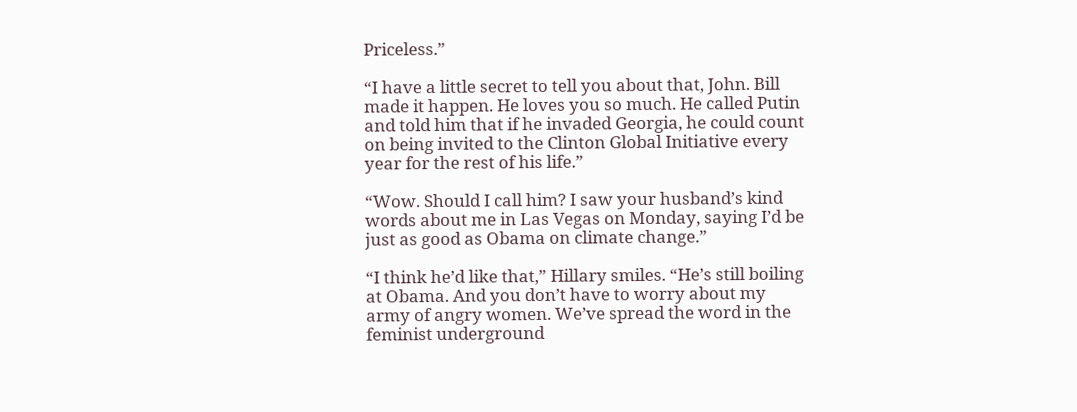Priceless.”

“I have a little secret to tell you about that, John. Bill made it happen. He loves you so much. He called Putin and told him that if he invaded Georgia, he could count on being invited to the Clinton Global Initiative every year for the rest of his life.”

“Wow. Should I call him? I saw your husband’s kind words about me in Las Vegas on Monday, saying I’d be just as good as Obama on climate change.”

“I think he’d like that,” Hillary smiles. “He’s still boiling at Obama. And you don’t have to worry about my army of angry women. We’ve spread the word in the feminist underground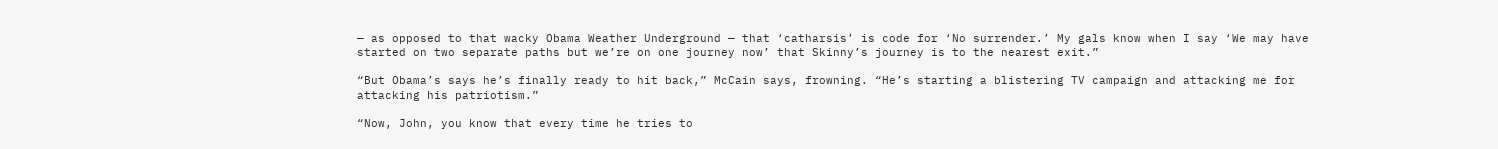— as opposed to that wacky Obama Weather Underground — that ‘catharsis’ is code for ‘No surrender.’ My gals know when I say ‘We may have started on two separate paths but we’re on one journey now’ that Skinny’s journey is to the nearest exit.”

“But Obama’s says he’s finally ready to hit back,” McCain says, frowning. “He’s starting a blistering TV campaign and attacking me for attacking his patriotism.”

“Now, John, you know that every time he tries to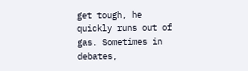get tough, he quickly runs out of gas. Sometimes in debates,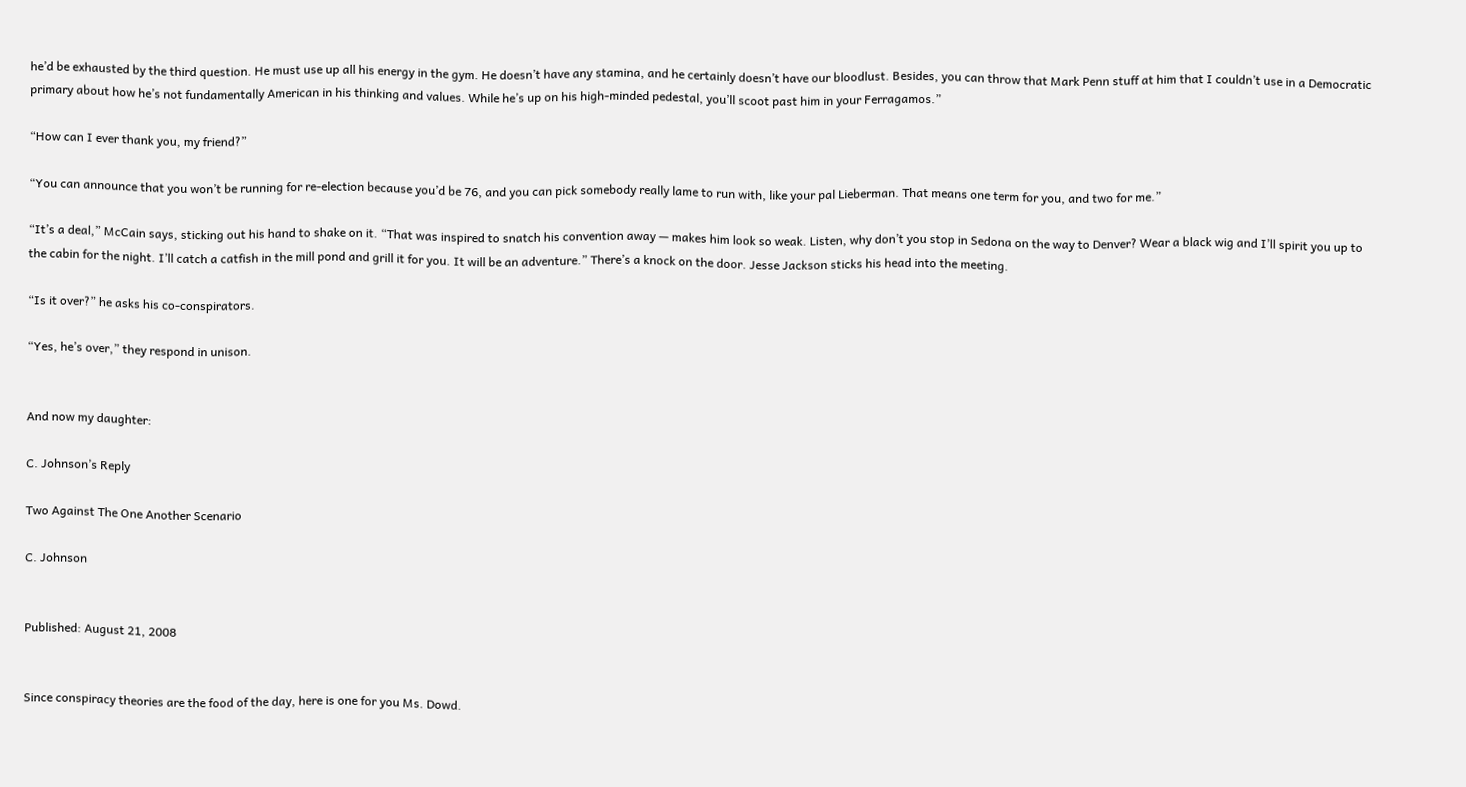he’d be exhausted by the third question. He must use up all his energy in the gym. He doesn’t have any stamina, and he certainly doesn’t have our bloodlust. Besides, you can throw that Mark Penn stuff at him that I couldn’t use in a Democratic primary about how he’s not fundamentally American in his thinking and values. While he’s up on his high-minded pedestal, you’ll scoot past him in your Ferragamos.”

“How can I ever thank you, my friend?”

“You can announce that you won’t be running for re-election because you’d be 76, and you can pick somebody really lame to run with, like your pal Lieberman. That means one term for you, and two for me.”

“It’s a deal,” McCain says, sticking out his hand to shake on it. “That was inspired to snatch his convention away — makes him look so weak. Listen, why don’t you stop in Sedona on the way to Denver? Wear a black wig and I’ll spirit you up to the cabin for the night. I’ll catch a catfish in the mill pond and grill it for you. It will be an adventure.” There’s a knock on the door. Jesse Jackson sticks his head into the meeting.

“Is it over?” he asks his co-conspirators.

“Yes, he’s over,” they respond in unison.


And now my daughter:

C. Johnson’s Reply

Two Against The One Another Scenario

C. Johnson


Published: August 21, 2008


Since conspiracy theories are the food of the day, here is one for you Ms. Dowd.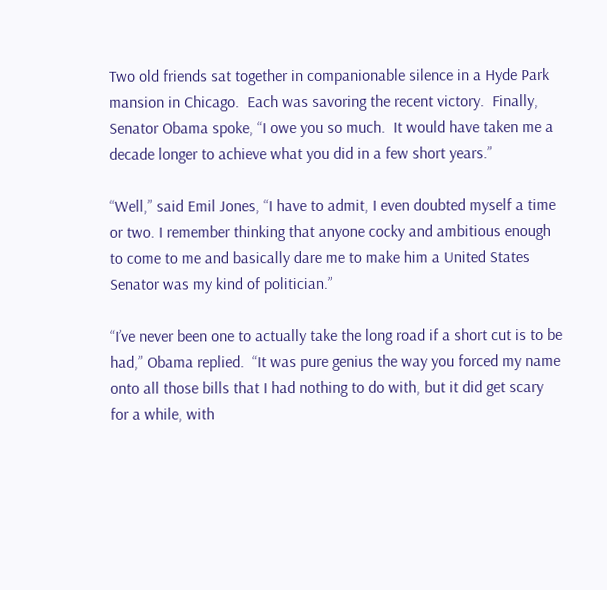Two old friends sat together in companionable silence in a Hyde Park mansion in Chicago.  Each was savoring the recent victory.  Finally, Senator Obama spoke, “I owe you so much.  It would have taken me a decade longer to achieve what you did in a few short years.”

“Well,” said Emil Jones, “I have to admit, I even doubted myself a time or two. I remember thinking that anyone cocky and ambitious enough to come to me and basically dare me to make him a United States Senator was my kind of politician.”

“I’ve never been one to actually take the long road if a short cut is to be had,” Obama replied.  “It was pure genius the way you forced my name onto all those bills that I had nothing to do with, but it did get scary for a while, with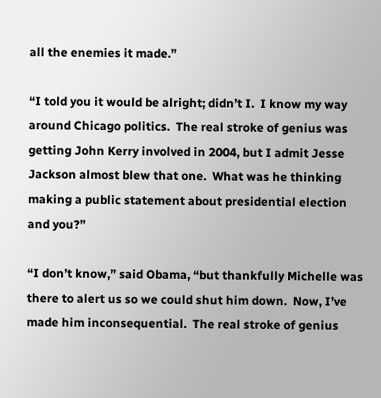all the enemies it made.”

“I told you it would be alright; didn’t I.  I know my way around Chicago politics.  The real stroke of genius was getting John Kerry involved in 2004, but I admit Jesse Jackson almost blew that one.  What was he thinking making a public statement about presidential election and you?”

“I don’t know,” said Obama, “but thankfully Michelle was there to alert us so we could shut him down.  Now, I’ve made him inconsequential.  The real stroke of genius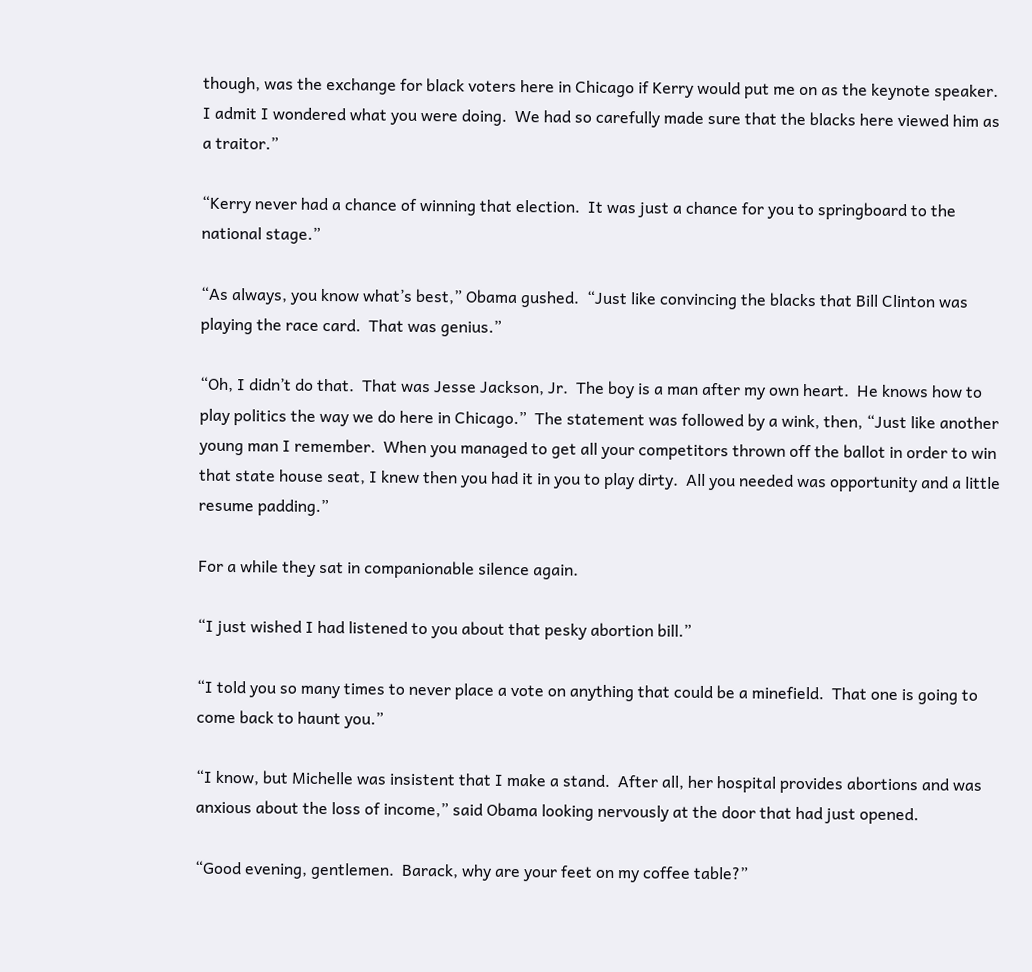though, was the exchange for black voters here in Chicago if Kerry would put me on as the keynote speaker.  I admit I wondered what you were doing.  We had so carefully made sure that the blacks here viewed him as a traitor.”

“Kerry never had a chance of winning that election.  It was just a chance for you to springboard to the national stage.”

“As always, you know what’s best,” Obama gushed.  “Just like convincing the blacks that Bill Clinton was playing the race card.  That was genius.”

“Oh, I didn’t do that.  That was Jesse Jackson, Jr.  The boy is a man after my own heart.  He knows how to play politics the way we do here in Chicago.”  The statement was followed by a wink, then, “Just like another young man I remember.  When you managed to get all your competitors thrown off the ballot in order to win that state house seat, I knew then you had it in you to play dirty.  All you needed was opportunity and a little resume padding.”

For a while they sat in companionable silence again.

“I just wished I had listened to you about that pesky abortion bill.”

“I told you so many times to never place a vote on anything that could be a minefield.  That one is going to come back to haunt you.”

“I know, but Michelle was insistent that I make a stand.  After all, her hospital provides abortions and was anxious about the loss of income,” said Obama looking nervously at the door that had just opened.

“Good evening, gentlemen.  Barack, why are your feet on my coffee table?”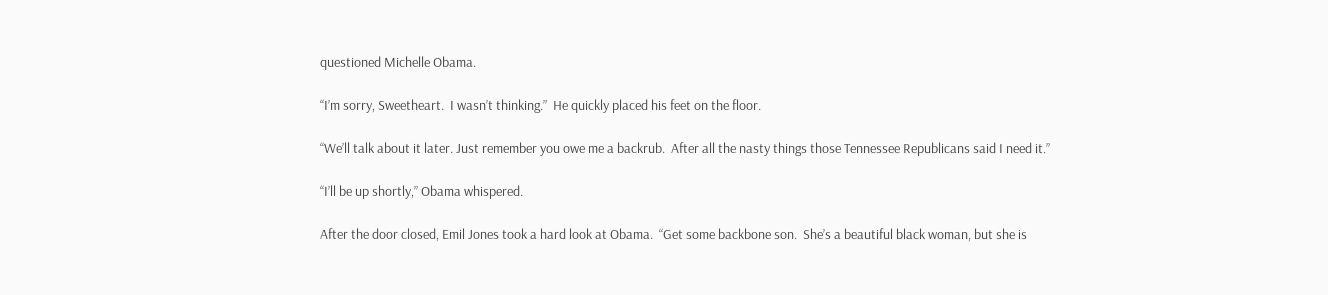questioned Michelle Obama.

“I’m sorry, Sweetheart.  I wasn’t thinking.”  He quickly placed his feet on the floor.

“We’ll talk about it later. Just remember you owe me a backrub.  After all the nasty things those Tennessee Republicans said I need it.”

“I’ll be up shortly,” Obama whispered.

After the door closed, Emil Jones took a hard look at Obama.  “Get some backbone son.  She’s a beautiful black woman, but she is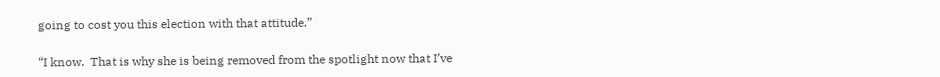going to cost you this election with that attitude.”

“I know.  That is why she is being removed from the spotlight now that I’ve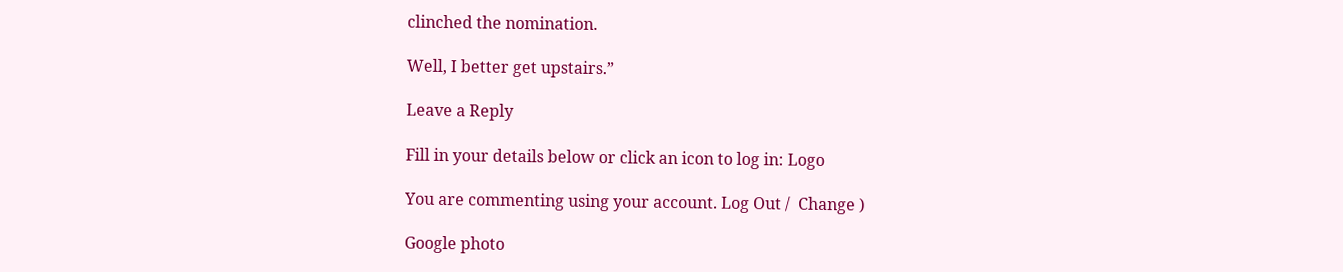clinched the nomination.

Well, I better get upstairs.”

Leave a Reply

Fill in your details below or click an icon to log in: Logo

You are commenting using your account. Log Out /  Change )

Google photo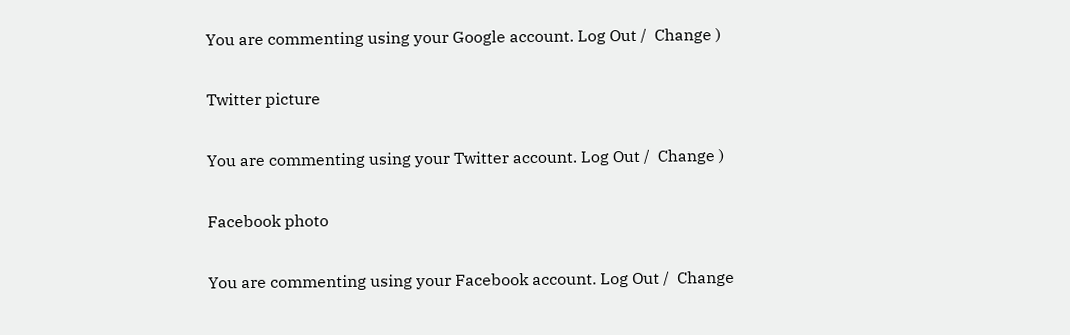You are commenting using your Google account. Log Out /  Change )

Twitter picture

You are commenting using your Twitter account. Log Out /  Change )

Facebook photo

You are commenting using your Facebook account. Log Out /  Change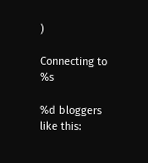)

Connecting to %s

%d bloggers like this: